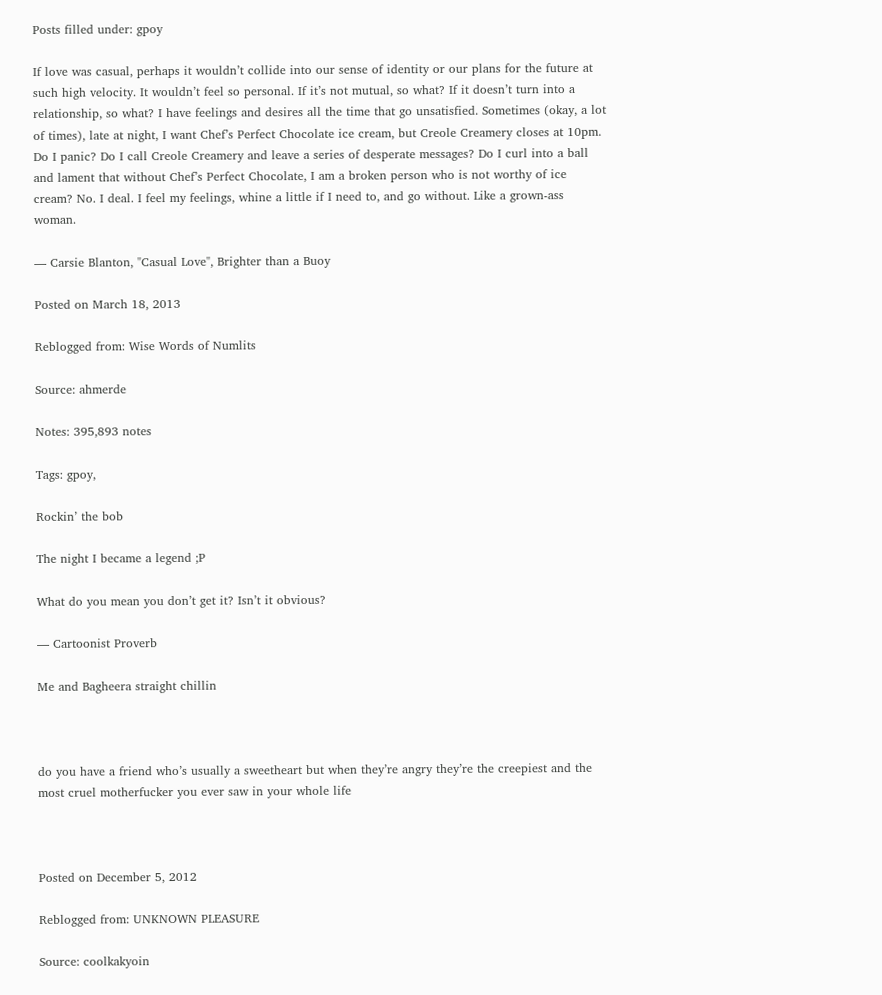Posts filled under: gpoy

If love was casual, perhaps it wouldn’t collide into our sense of identity or our plans for the future at such high velocity. It wouldn’t feel so personal. If it’s not mutual, so what? If it doesn’t turn into a relationship, so what? I have feelings and desires all the time that go unsatisfied. Sometimes (okay, a lot of times), late at night, I want Chef’s Perfect Chocolate ice cream, but Creole Creamery closes at 10pm. Do I panic? Do I call Creole Creamery and leave a series of desperate messages? Do I curl into a ball and lament that without Chef’s Perfect Chocolate, I am a broken person who is not worthy of ice cream? No. I deal. I feel my feelings, whine a little if I need to, and go without. Like a grown-ass woman.

— Carsie Blanton, "Casual Love", Brighter than a Buoy

Posted on March 18, 2013

Reblogged from: Wise Words of Numlits

Source: ahmerde

Notes: 395,893 notes

Tags: gpoy,

Rockin’ the bob

The night I became a legend ;P

What do you mean you don’t get it? Isn’t it obvious?

— Cartoonist Proverb

Me and Bagheera straight chillin



do you have a friend who’s usually a sweetheart but when they’re angry they’re the creepiest and the most cruel motherfucker you ever saw in your whole life



Posted on December 5, 2012

Reblogged from: UNKNOWN PLEASURE

Source: coolkakyoin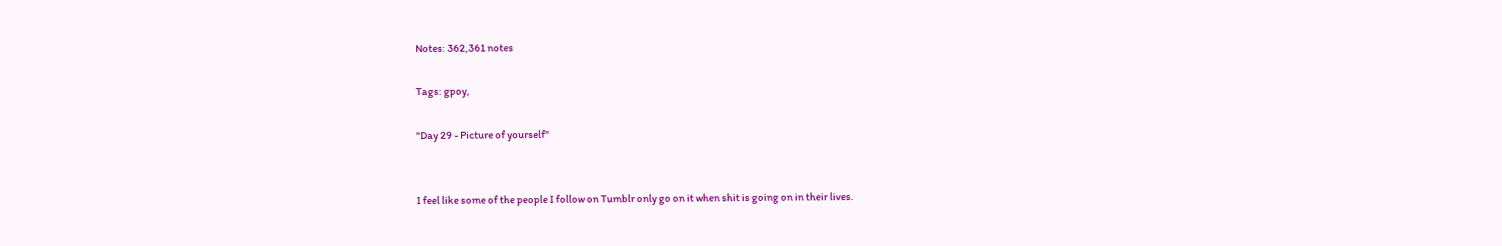Notes: 362,361 notes

Tags: gpoy,

"Day 29 - Picture of yourself"


I feel like some of the people I follow on Tumblr only go on it when shit is going on in their lives.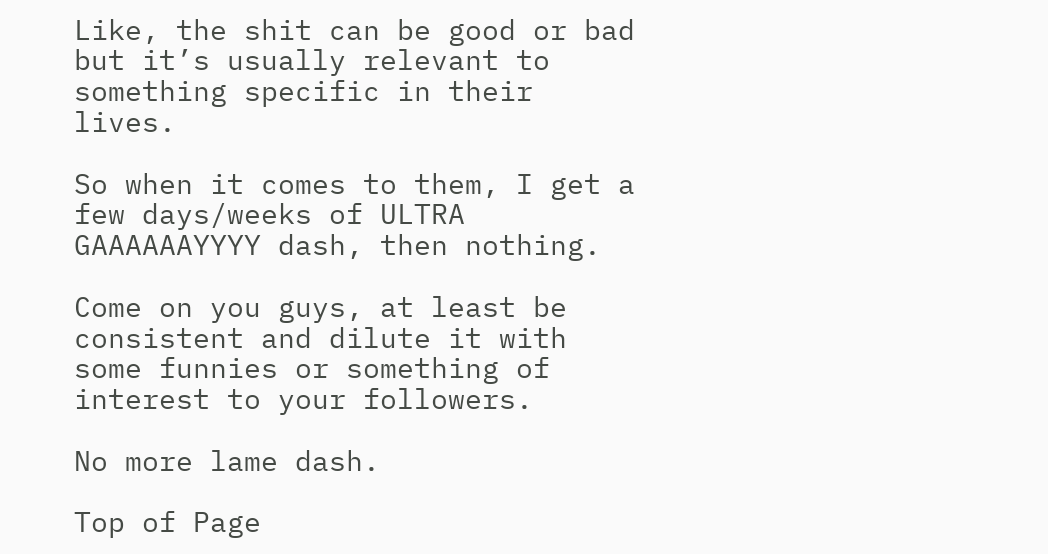Like, the shit can be good or bad but it’s usually relevant to something specific in their lives.

So when it comes to them, I get a few days/weeks of ULTRA GAAAAAAYYYY dash, then nothing.

Come on you guys, at least be consistent and dilute it with some funnies or something of interest to your followers.

No more lame dash.

Top of Page